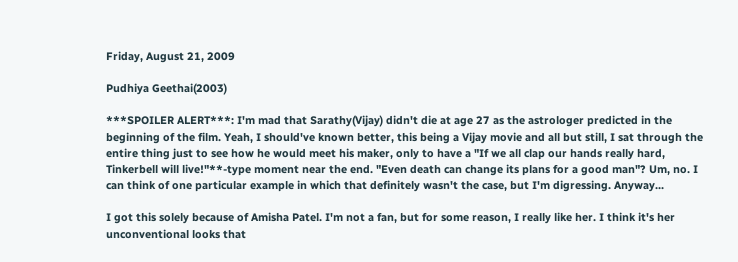Friday, August 21, 2009

Pudhiya Geethai(2003)

***SPOILER ALERT***: I'm mad that Sarathy(Vijay) didn't die at age 27 as the astrologer predicted in the beginning of the film. Yeah, I should've known better, this being a Vijay movie and all but still, I sat through the entire thing just to see how he would meet his maker, only to have a "If we all clap our hands really hard, Tinkerbell will live!"**-type moment near the end. "Even death can change its plans for a good man"? Um, no. I can think of one particular example in which that definitely wasn't the case, but I'm digressing. Anyway...

I got this solely because of Amisha Patel. I'm not a fan, but for some reason, I really like her. I think it's her unconventional looks that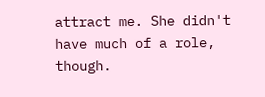attract me. She didn't have much of a role, though.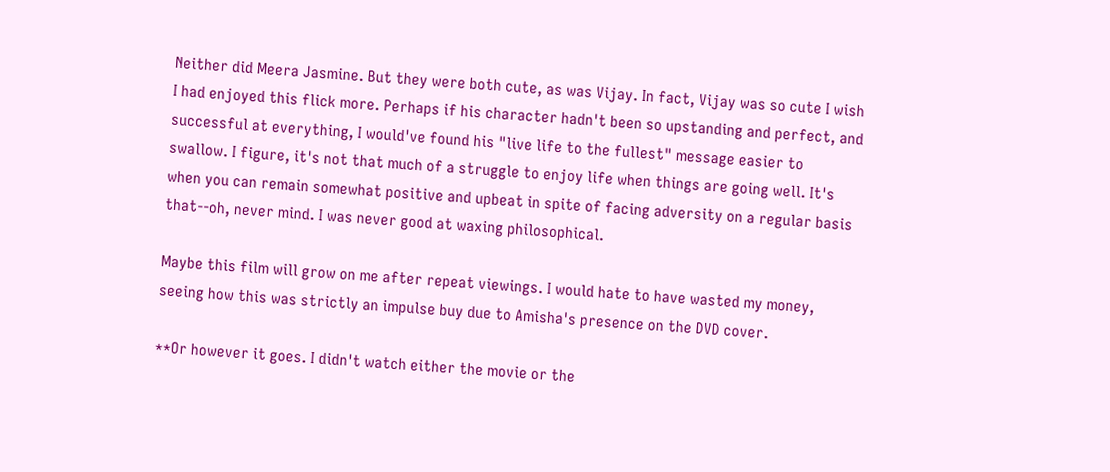Neither did Meera Jasmine. But they were both cute, as was Vijay. In fact, Vijay was so cute I wish I had enjoyed this flick more. Perhaps if his character hadn't been so upstanding and perfect, and successful at everything, I would've found his "live life to the fullest" message easier to swallow. I figure, it's not that much of a struggle to enjoy life when things are going well. It's when you can remain somewhat positive and upbeat in spite of facing adversity on a regular basis that--oh, never mind. I was never good at waxing philosophical.

Maybe this film will grow on me after repeat viewings. I would hate to have wasted my money, seeing how this was strictly an impulse buy due to Amisha's presence on the DVD cover.

**Or however it goes. I didn't watch either the movie or the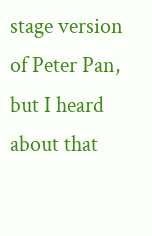stage version of Peter Pan, but I heard about that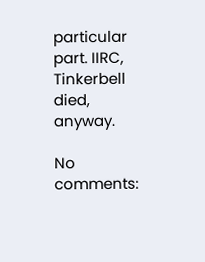particular part. IIRC, Tinkerbell died, anyway.

No comments: